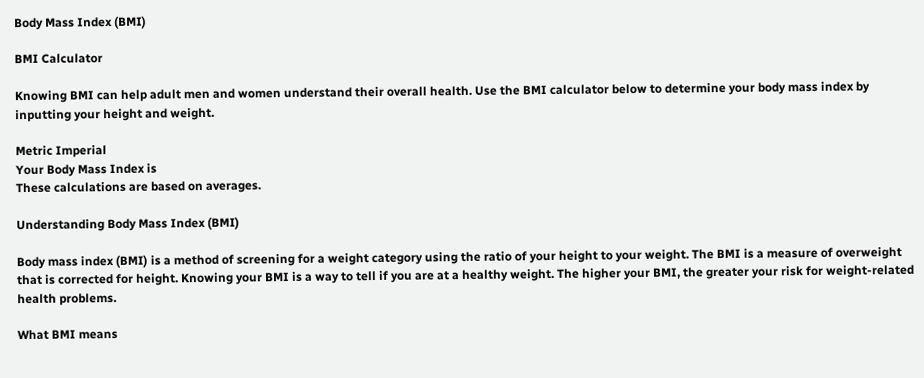Body Mass Index (BMI)

BMI Calculator

Knowing BMI can help adult men and women understand their overall health. Use the BMI calculator below to determine your body mass index by inputting your height and weight.

Metric Imperial
Your Body Mass Index is
These calculations are based on averages.

Understanding Body Mass Index (BMI)

Body mass index (BMI) is a method of screening for a weight category using the ratio of your height to your weight. The BMI is a measure of overweight that is corrected for height. Knowing your BMI is a way to tell if you are at a healthy weight. The higher your BMI, the greater your risk for weight-related health problems.

What BMI means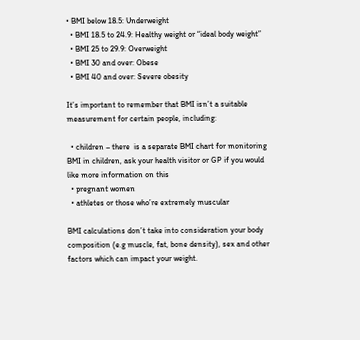• BMI below 18.5: Underweight
  • BMI 18.5 to 24.9: Healthy weight or “ideal body weight”
  • BMI 25 to 29.9: Overweight
  • BMI 30 and over: Obese
  • BMI 40 and over: Severe obesity

It’s important to remember that BMI isn’t a suitable measurement for certain people, including:

  • children – there  is a separate BMI chart for monitoring BMI in children, ask your health visitor or GP if you would like more information on this
  • pregnant women
  • athletes or those who’re extremely muscular

BMI calculations don’t take into consideration your body composition (e.g muscle, fat, bone density), sex and other factors which can impact your weight.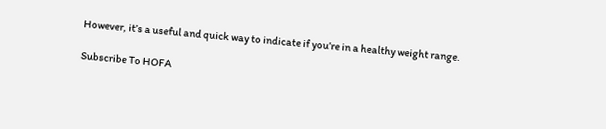However, it’s a useful and quick way to indicate if you’re in a healthy weight range.

Subscribe To HOFA